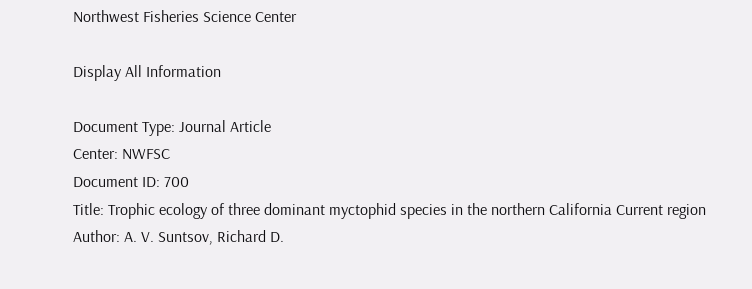Northwest Fisheries Science Center

Display All Information

Document Type: Journal Article
Center: NWFSC
Document ID: 700
Title: Trophic ecology of three dominant myctophid species in the northern California Current region
Author: A. V. Suntsov, Richard D.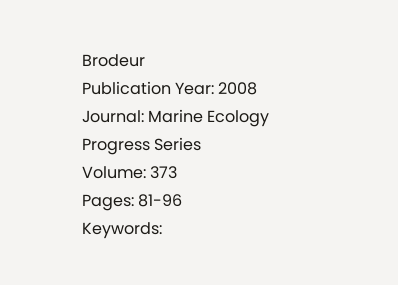Brodeur
Publication Year: 2008
Journal: Marine Ecology Progress Series
Volume: 373
Pages: 81-96
Keywords: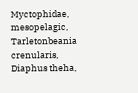Myctophidae, mesopelagic, Tarletonbeania crenularis, Diaphus theha,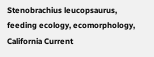Stenobrachius leucopsaurus, feeding ecology, ecomorphology, California Current